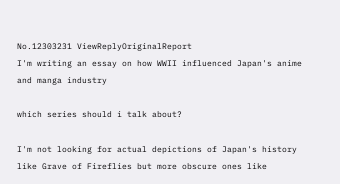No.12303231 ViewReplyOriginalReport
I'm writing an essay on how WWII influenced Japan's anime and manga industry

which series should i talk about?

I'm not looking for actual depictions of Japan's history like Grave of Fireflies but more obscure ones like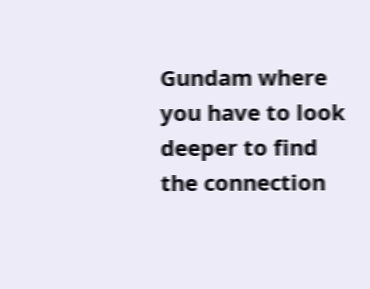Gundam where you have to look deeper to find the connection